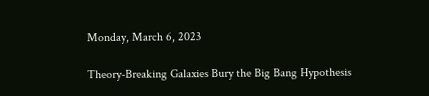Monday, March 6, 2023

Theory-Breaking Galaxies Bury the Big Bang Hypothesis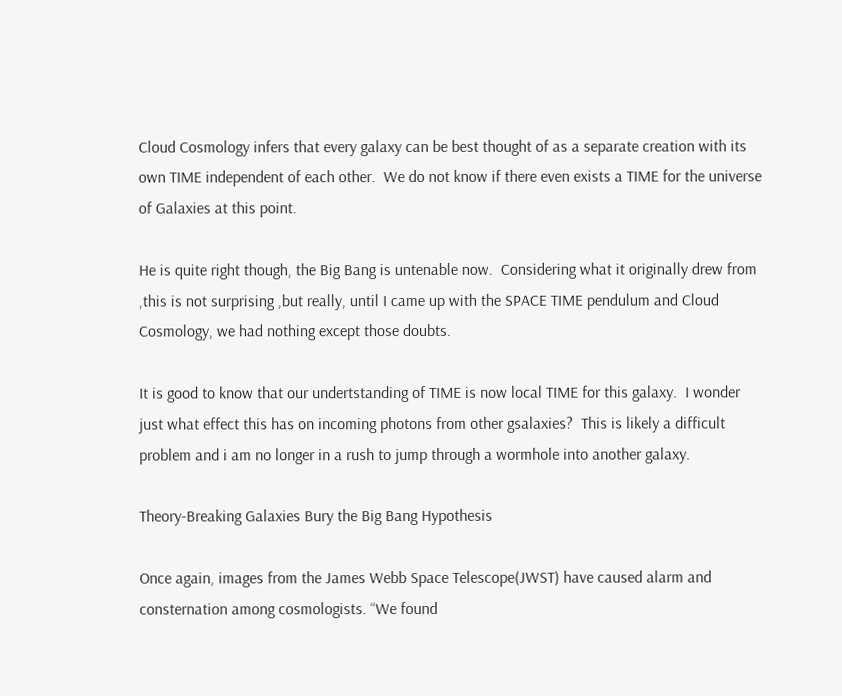Cloud Cosmology infers that every galaxy can be best thought of as a separate creation with its own TIME independent of each other.  We do not know if there even exists a TIME for the universe of Galaxies at this point.

He is quite right though, the Big Bang is untenable now.  Considering what it originally drew from ,this is not surprising ,but really, until I came up with the SPACE TIME pendulum and Cloud Cosmology, we had nothing except those doubts.

It is good to know that our undertstanding of TIME is now local TIME for this galaxy.  I wonder just what effect this has on incoming photons from other gsalaxies?  This is likely a difficult problem and i am no longer in a rush to jump through a wormhole into another galaxy.

Theory-Breaking Galaxies Bury the Big Bang Hypothesis

Once again, images from the James Webb Space Telescope(JWST) have caused alarm and consternation among cosmologists. “We found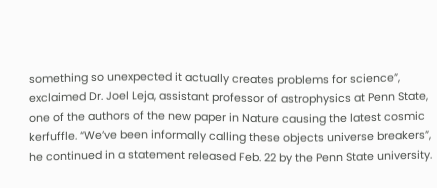something so unexpected it actually creates problems for science”, exclaimed Dr. Joel Leja, assistant professor of astrophysics at Penn State, one of the authors of the new paper in Nature causing the latest cosmic kerfuffle. “We’ve been informally calling these objects universe breakers”, he continued in a statement released Feb. 22 by the Penn State university.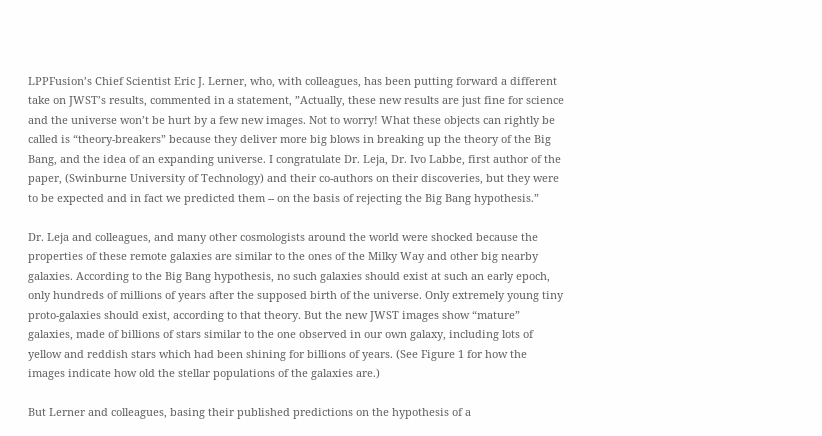LPPFusion’s Chief Scientist Eric J. Lerner, who, with colleagues, has been putting forward a different take on JWST’s results, commented in a statement, ”Actually, these new results are just fine for science and the universe won’t be hurt by a few new images. Not to worry! What these objects can rightly be called is “theory-breakers” because they deliver more big blows in breaking up the theory of the Big Bang, and the idea of an expanding universe. I congratulate Dr. Leja, Dr. Ivo Labbe, first author of the paper, (Swinburne University of Technology) and their co-authors on their discoveries, but they were to be expected and in fact we predicted them -- on the basis of rejecting the Big Bang hypothesis.”

Dr. Leja and colleagues, and many other cosmologists around the world were shocked because the properties of these remote galaxies are similar to the ones of the Milky Way and other big nearby galaxies. According to the Big Bang hypothesis, no such galaxies should exist at such an early epoch, only hundreds of millions of years after the supposed birth of the universe. Only extremely young tiny proto-galaxies should exist, according to that theory. But the new JWST images show “mature” galaxies, made of billions of stars similar to the one observed in our own galaxy, including lots of yellow and reddish stars which had been shining for billions of years. (See Figure 1 for how the images indicate how old the stellar populations of the galaxies are.)

But Lerner and colleagues, basing their published predictions on the hypothesis of a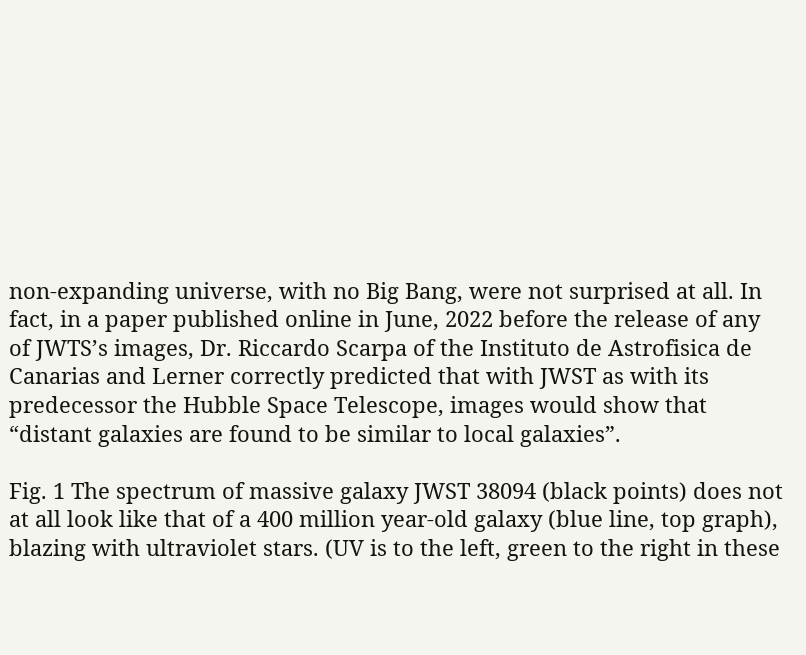non-expanding universe, with no Big Bang, were not surprised at all. In fact, in a paper published online in June, 2022 before the release of any of JWTS’s images, Dr. Riccardo Scarpa of the Instituto de Astrofisica de Canarias and Lerner correctly predicted that with JWST as with its predecessor the Hubble Space Telescope, images would show that “distant galaxies are found to be similar to local galaxies”.

Fig. 1 The spectrum of massive galaxy JWST 38094 (black points) does not at all look like that of a 400 million year-old galaxy (blue line, top graph), blazing with ultraviolet stars. (UV is to the left, green to the right in these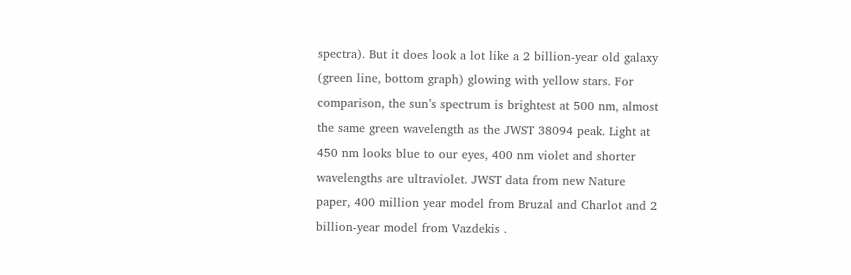spectra). But it does look a lot like a 2 billion-year old galaxy (green line, bottom graph) glowing with yellow stars. For comparison, the sun’s spectrum is brightest at 500 nm, almost the same green wavelength as the JWST 38094 peak. Light at 450 nm looks blue to our eyes, 400 nm violet and shorter wavelengths are ultraviolet. JWST data from new Nature paper, 400 million year model from Bruzal and Charlot and 2 billion-year model from Vazdekis .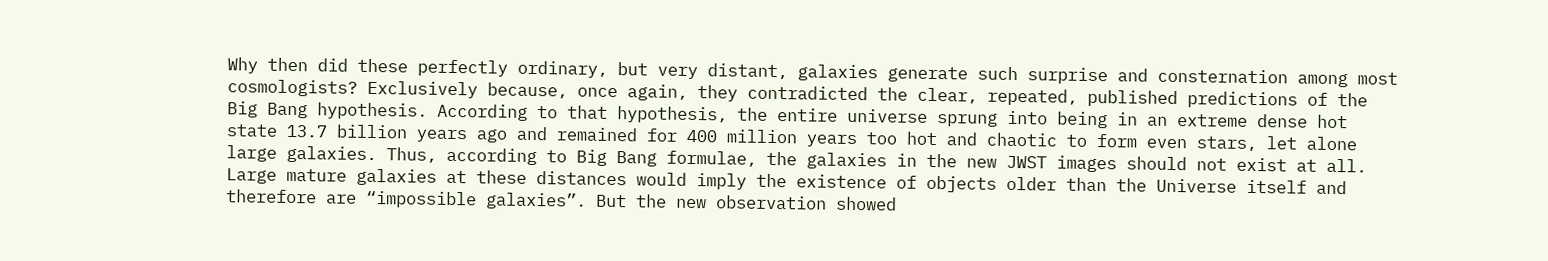Why then did these perfectly ordinary, but very distant, galaxies generate such surprise and consternation among most cosmologists? Exclusively because, once again, they contradicted the clear, repeated, published predictions of the Big Bang hypothesis. According to that hypothesis, the entire universe sprung into being in an extreme dense hot state 13.7 billion years ago and remained for 400 million years too hot and chaotic to form even stars, let alone large galaxies. Thus, according to Big Bang formulae, the galaxies in the new JWST images should not exist at all. Large mature galaxies at these distances would imply the existence of objects older than the Universe itself and therefore are “impossible galaxies”. But the new observation showed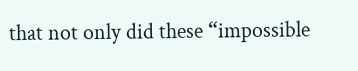that not only did these “impossible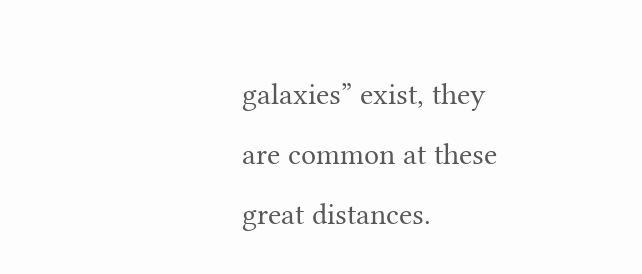galaxies” exist, they are common at these great distances.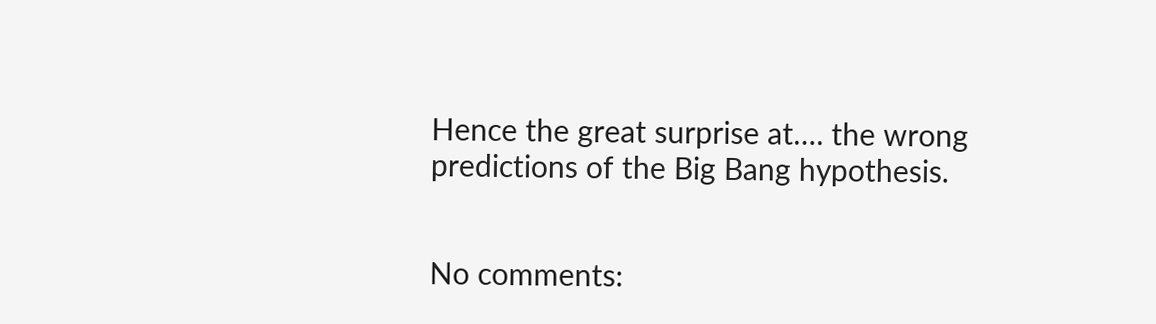Hence the great surprise at…. the wrong predictions of the Big Bang hypothesis.


No comments: